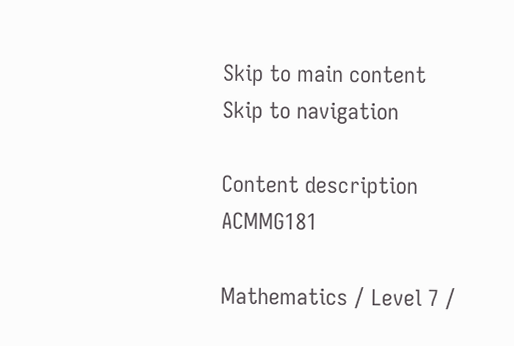Skip to main content Skip to navigation

Content description ACMMG181

Mathematics / Level 7 /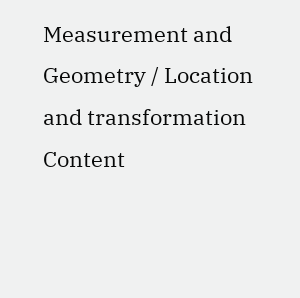Measurement and Geometry / Location and transformation
Content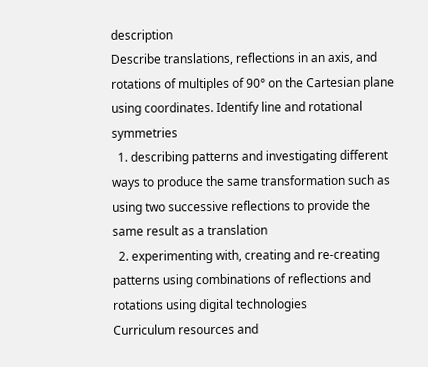description
Describe translations, reflections in an axis, and rotations of multiples of 90° on the Cartesian plane using coordinates. Identify line and rotational symmetries
  1. describing patterns and investigating different ways to produce the same transformation such as using two successive reflections to provide the same result as a translation
  2. experimenting with, creating and re-creating patterns using combinations of reflections and rotations using digital technologies
Curriculum resources and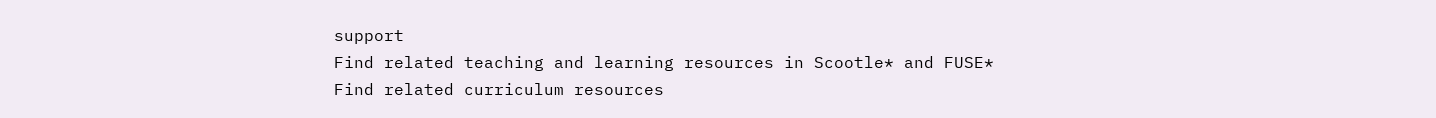support
Find related teaching and learning resources in Scootle* and FUSE*
Find related curriculum resources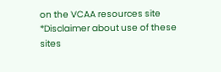on the VCAA resources site
*Disclaimer about use of these sites